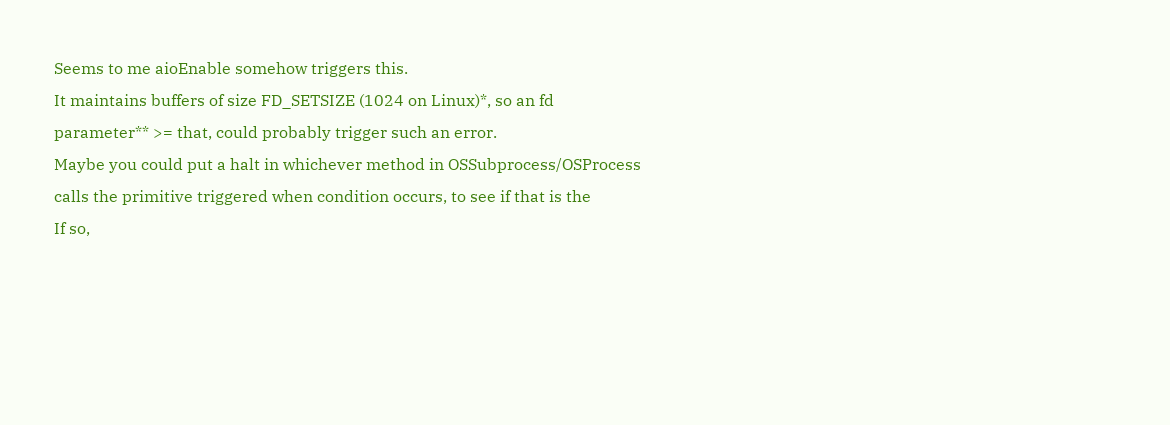Seems to me aioEnable somehow triggers this.
It maintains buffers of size FD_SETSIZE (1024 on Linux)*, so an fd
parameter** >= that, could probably trigger such an error.
Maybe you could put a halt in whichever method in OSSubprocess/OSProcess
calls the primitive triggered when condition occurs, to see if that is the
If so,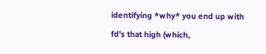identifying *why* you end up with fd's that high (which,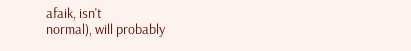afaik, isn't
normal), will probably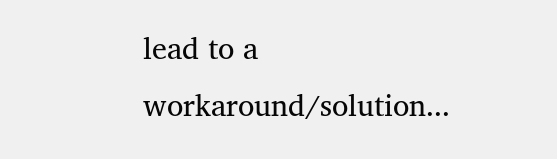lead to a workaround/solution...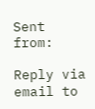Sent from:

Reply via email to